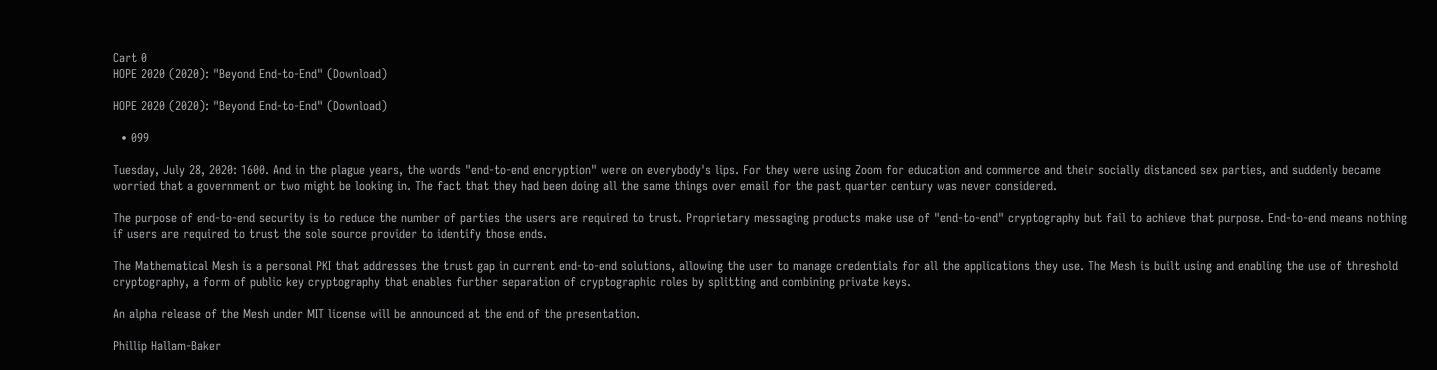Cart 0
HOPE 2020 (2020): "Beyond End-to-End" (Download)

HOPE 2020 (2020): "Beyond End-to-End" (Download)

  • 099

Tuesday, July 28, 2020: 1600. And in the plague years, the words "end-to-end encryption" were on everybody's lips. For they were using Zoom for education and commerce and their socially distanced sex parties, and suddenly became worried that a government or two might be looking in. The fact that they had been doing all the same things over email for the past quarter century was never considered.

The purpose of end-to-end security is to reduce the number of parties the users are required to trust. Proprietary messaging products make use of "end-to-end" cryptography but fail to achieve that purpose. End-to-end means nothing if users are required to trust the sole source provider to identify those ends.

The Mathematical Mesh is a personal PKI that addresses the trust gap in current end-to-end solutions, allowing the user to manage credentials for all the applications they use. The Mesh is built using and enabling the use of threshold cryptography, a form of public key cryptography that enables further separation of cryptographic roles by splitting and combining private keys.

An alpha release of the Mesh under MIT license will be announced at the end of the presentation.

Phillip Hallam-Baker